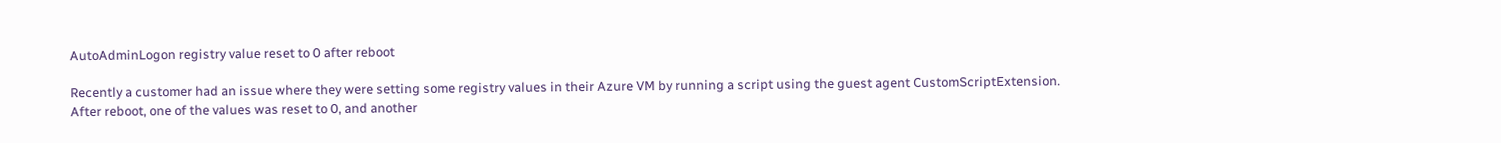AutoAdminLogon registry value reset to 0 after reboot

Recently a customer had an issue where they were setting some registry values in their Azure VM by running a script using the guest agent CustomScriptExtension.
After reboot, one of the values was reset to 0, and another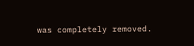was completely removed.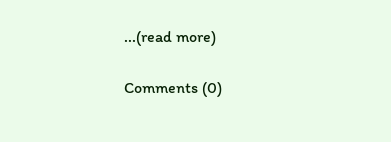...(read more)

Comments (0)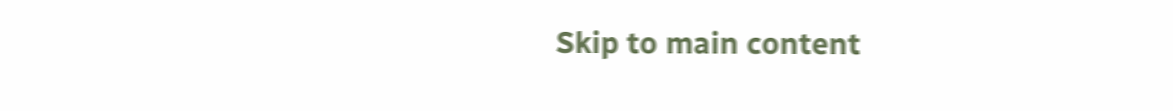Skip to main content